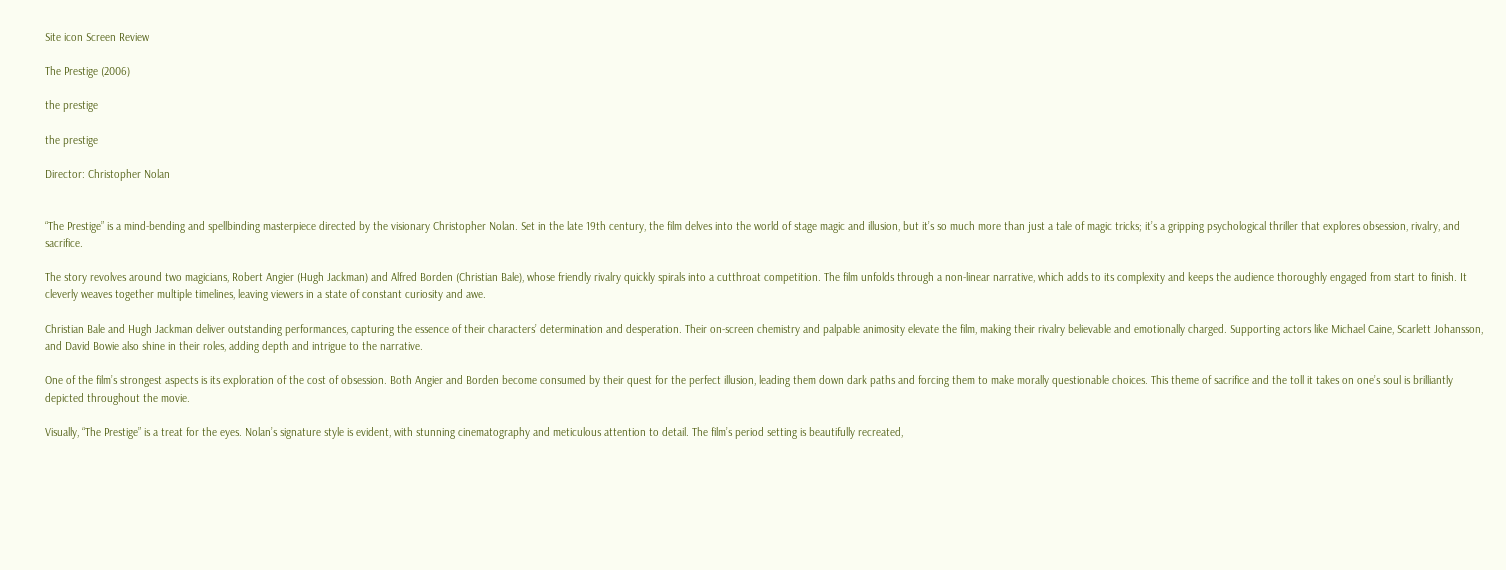Site icon Screen Review

The Prestige (2006)

the prestige

the prestige

Director: Christopher Nolan


“The Prestige” is a mind-bending and spellbinding masterpiece directed by the visionary Christopher Nolan. Set in the late 19th century, the film delves into the world of stage magic and illusion, but it’s so much more than just a tale of magic tricks; it’s a gripping psychological thriller that explores obsession, rivalry, and sacrifice.

The story revolves around two magicians, Robert Angier (Hugh Jackman) and Alfred Borden (Christian Bale), whose friendly rivalry quickly spirals into a cutthroat competition. The film unfolds through a non-linear narrative, which adds to its complexity and keeps the audience thoroughly engaged from start to finish. It cleverly weaves together multiple timelines, leaving viewers in a state of constant curiosity and awe.

Christian Bale and Hugh Jackman deliver outstanding performances, capturing the essence of their characters’ determination and desperation. Their on-screen chemistry and palpable animosity elevate the film, making their rivalry believable and emotionally charged. Supporting actors like Michael Caine, Scarlett Johansson, and David Bowie also shine in their roles, adding depth and intrigue to the narrative.

One of the film’s strongest aspects is its exploration of the cost of obsession. Both Angier and Borden become consumed by their quest for the perfect illusion, leading them down dark paths and forcing them to make morally questionable choices. This theme of sacrifice and the toll it takes on one’s soul is brilliantly depicted throughout the movie.

Visually, “The Prestige” is a treat for the eyes. Nolan’s signature style is evident, with stunning cinematography and meticulous attention to detail. The film’s period setting is beautifully recreated,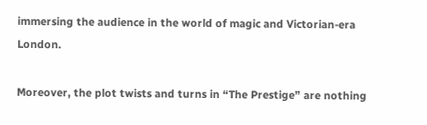immersing the audience in the world of magic and Victorian-era London.

Moreover, the plot twists and turns in “The Prestige” are nothing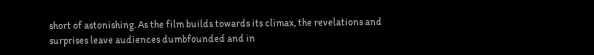short of astonishing. As the film builds towards its climax, the revelations and surprises leave audiences dumbfounded and in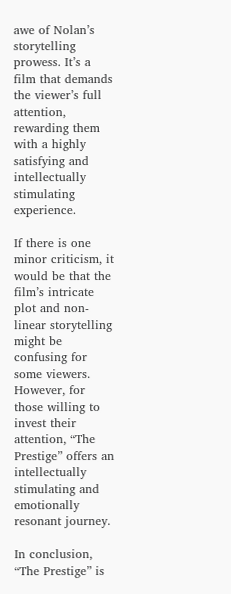awe of Nolan’s storytelling prowess. It’s a film that demands the viewer’s full attention, rewarding them with a highly satisfying and intellectually stimulating experience.

If there is one minor criticism, it would be that the film’s intricate plot and non-linear storytelling might be confusing for some viewers. However, for those willing to invest their attention, “The Prestige” offers an intellectually stimulating and emotionally resonant journey.

In conclusion, “The Prestige” is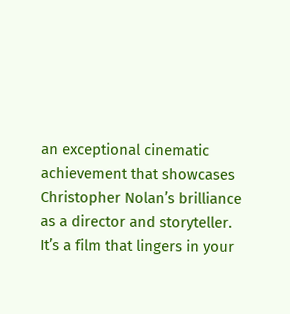an exceptional cinematic achievement that showcases Christopher Nolan’s brilliance as a director and storyteller. It’s a film that lingers in your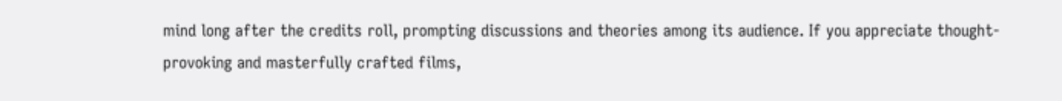mind long after the credits roll, prompting discussions and theories among its audience. If you appreciate thought-provoking and masterfully crafted films,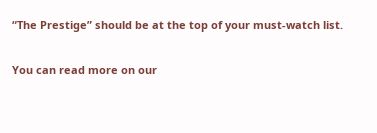“The Prestige” should be at the top of your must-watch list.

You can read more on our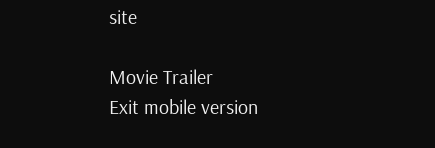site

Movie Trailer
Exit mobile version